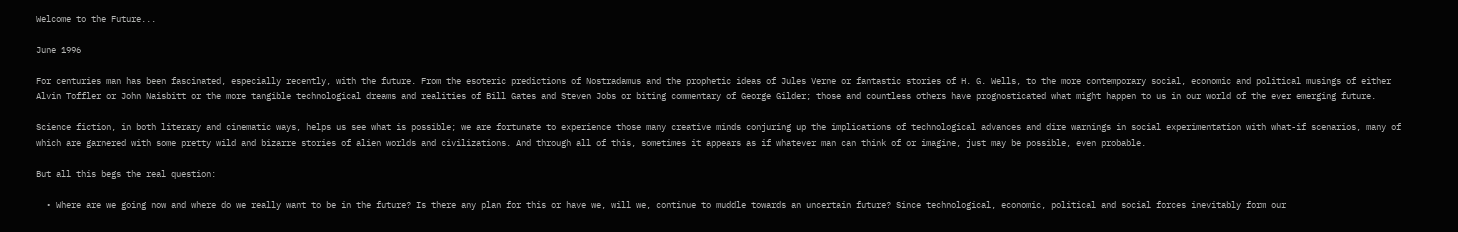Welcome to the Future...

June 1996

For centuries man has been fascinated, especially recently, with the future. From the esoteric predictions of Nostradamus and the prophetic ideas of Jules Verne or fantastic stories of H. G. Wells, to the more contemporary social, economic and political musings of either Alvin Toffler or John Naisbitt or the more tangible technological dreams and realities of Bill Gates and Steven Jobs or biting commentary of George Gilder; those and countless others have prognosticated what might happen to us in our world of the ever emerging future.

Science fiction, in both literary and cinematic ways, helps us see what is possible; we are fortunate to experience those many creative minds conjuring up the implications of technological advances and dire warnings in social experimentation with what-if scenarios, many of which are garnered with some pretty wild and bizarre stories of alien worlds and civilizations. And through all of this, sometimes it appears as if whatever man can think of or imagine, just may be possible, even probable.

But all this begs the real question:

  • Where are we going now and where do we really want to be in the future? Is there any plan for this or have we, will we, continue to muddle towards an uncertain future? Since technological, economic, political and social forces inevitably form our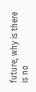future, why is there is no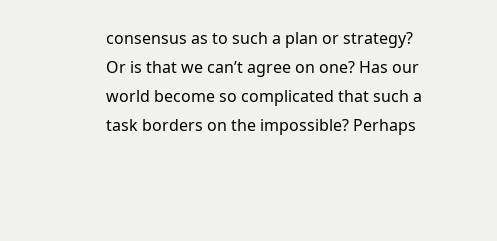consensus as to such a plan or strategy? Or is that we can’t agree on one? Has our world become so complicated that such a task borders on the impossible? Perhaps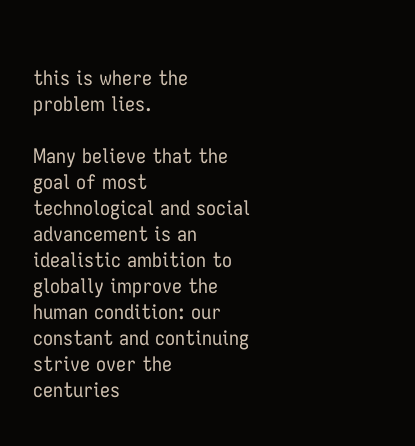this is where the problem lies.

Many believe that the goal of most technological and social advancement is an idealistic ambition to globally improve the human condition: our constant and continuing strive over the centuries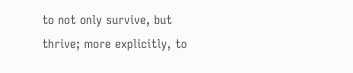to not only survive, but thrive; more explicitly, to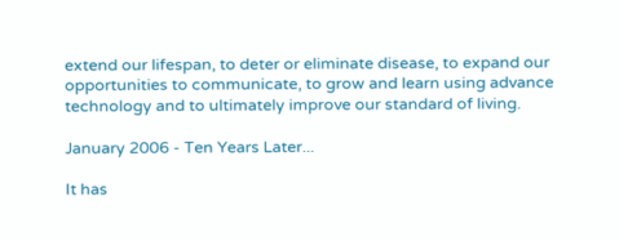extend our lifespan, to deter or eliminate disease, to expand our opportunities to communicate, to grow and learn using advance technology and to ultimately improve our standard of living.

January 2006 - Ten Years Later...

It has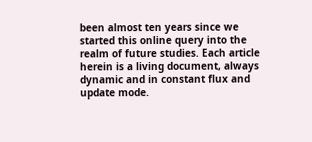been almost ten years since we started this online query into the realm of future studies. Each article herein is a living document, always dynamic and in constant flux and update mode.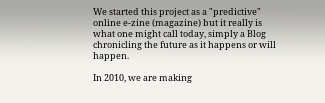We started this project as a "predictive" online e-zine (magazine) but it really is what one might call today, simply a Blog chronicling the future as it happens or will happen.

In 2010, we are making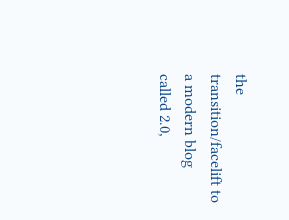the transition/facelift to a modern blog called 2.0,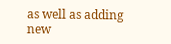as well as adding new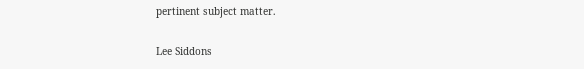pertinent subject matter.

Lee Siddons